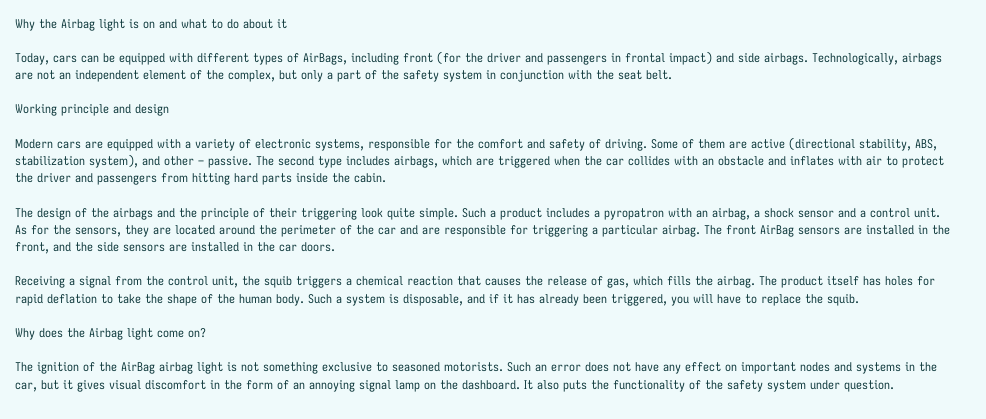Why the Airbag light is on and what to do about it

Today, cars can be equipped with different types of AirBags, including front (for the driver and passengers in frontal impact) and side airbags. Technologically, airbags are not an independent element of the complex, but only a part of the safety system in conjunction with the seat belt.

Working principle and design

Modern cars are equipped with a variety of electronic systems, responsible for the comfort and safety of driving. Some of them are active (directional stability, ABS, stabilization system), and other – passive. The second type includes airbags, which are triggered when the car collides with an obstacle and inflates with air to protect the driver and passengers from hitting hard parts inside the cabin.

The design of the airbags and the principle of their triggering look quite simple. Such a product includes a pyropatron with an airbag, a shock sensor and a control unit. As for the sensors, they are located around the perimeter of the car and are responsible for triggering a particular airbag. The front AirBag sensors are installed in the front, and the side sensors are installed in the car doors.

Receiving a signal from the control unit, the squib triggers a chemical reaction that causes the release of gas, which fills the airbag. The product itself has holes for rapid deflation to take the shape of the human body. Such a system is disposable, and if it has already been triggered, you will have to replace the squib.

Why does the Airbag light come on?

The ignition of the AirBag airbag light is not something exclusive to seasoned motorists. Such an error does not have any effect on important nodes and systems in the car, but it gives visual discomfort in the form of an annoying signal lamp on the dashboard. It also puts the functionality of the safety system under question.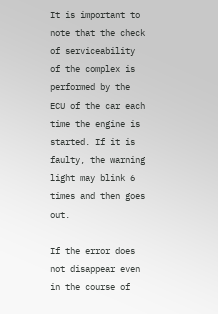It is important to note that the check of serviceability of the complex is performed by the ECU of the car each time the engine is started. If it is faulty, the warning light may blink 6 times and then goes out.

If the error does not disappear even in the course of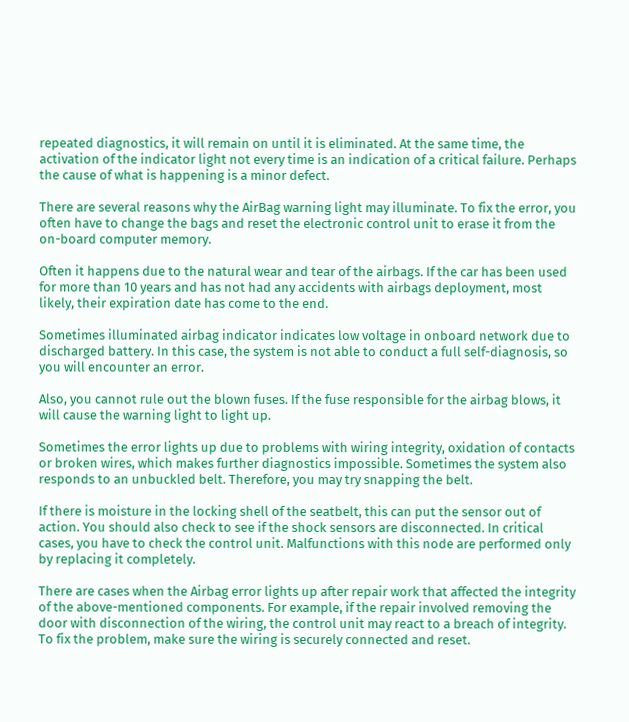repeated diagnostics, it will remain on until it is eliminated. At the same time, the activation of the indicator light not every time is an indication of a critical failure. Perhaps the cause of what is happening is a minor defect.

There are several reasons why the AirBag warning light may illuminate. To fix the error, you often have to change the bags and reset the electronic control unit to erase it from the on-board computer memory.

Often it happens due to the natural wear and tear of the airbags. If the car has been used for more than 10 years and has not had any accidents with airbags deployment, most likely, their expiration date has come to the end.

Sometimes illuminated airbag indicator indicates low voltage in onboard network due to discharged battery. In this case, the system is not able to conduct a full self-diagnosis, so you will encounter an error.

Also, you cannot rule out the blown fuses. If the fuse responsible for the airbag blows, it will cause the warning light to light up.

Sometimes the error lights up due to problems with wiring integrity, oxidation of contacts or broken wires, which makes further diagnostics impossible. Sometimes the system also responds to an unbuckled belt. Therefore, you may try snapping the belt.

If there is moisture in the locking shell of the seatbelt, this can put the sensor out of action. You should also check to see if the shock sensors are disconnected. In critical cases, you have to check the control unit. Malfunctions with this node are performed only by replacing it completely.

There are cases when the Airbag error lights up after repair work that affected the integrity of the above-mentioned components. For example, if the repair involved removing the door with disconnection of the wiring, the control unit may react to a breach of integrity. To fix the problem, make sure the wiring is securely connected and reset.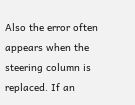Also the error often appears when the steering column is replaced. If an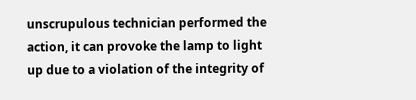unscrupulous technician performed the action, it can provoke the lamp to light up due to a violation of the integrity of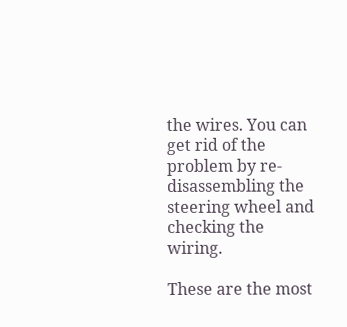the wires. You can get rid of the problem by re-disassembling the steering wheel and checking the wiring.

These are the most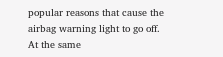popular reasons that cause the airbag warning light to go off. At the same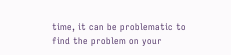time, it can be problematic to find the problem on your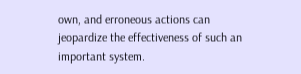own, and erroneous actions can jeopardize the effectiveness of such an important system.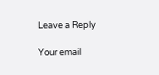Leave a Reply

Your email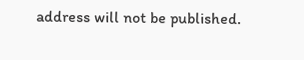address will not be published.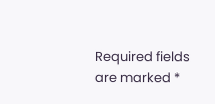Required fields are marked *